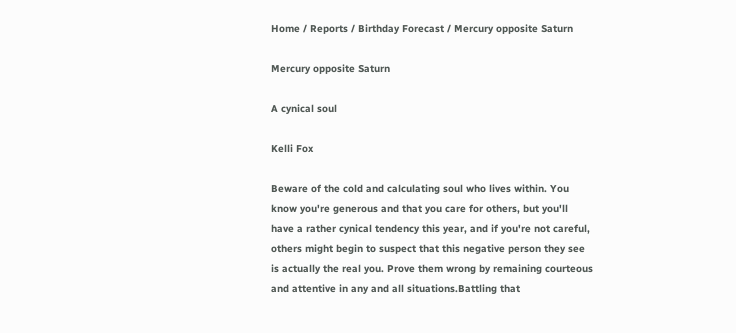Home / Reports / Birthday Forecast / Mercury opposite Saturn

Mercury opposite Saturn

A cynical soul

Kelli Fox

Beware of the cold and calculating soul who lives within. You know you're generous and that you care for others, but you'll have a rather cynical tendency this year, and if you're not careful, others might begin to suspect that this negative person they see is actually the real you. Prove them wrong by remaining courteous and attentive in any and all situations.Battling that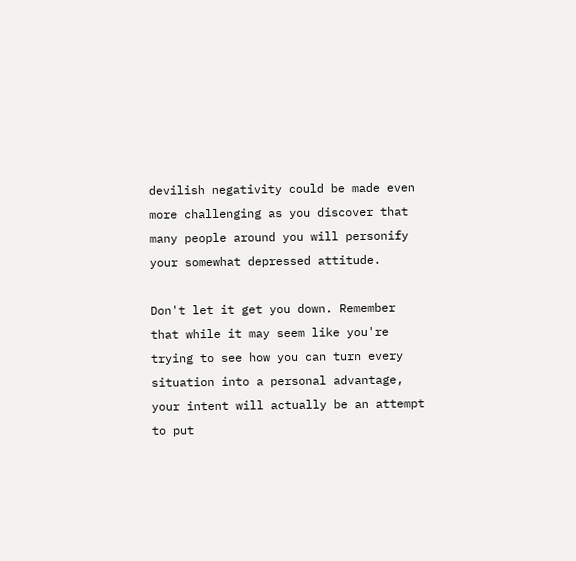devilish negativity could be made even more challenging as you discover that many people around you will personify your somewhat depressed attitude.

Don't let it get you down. Remember that while it may seem like you're trying to see how you can turn every situation into a personal advantage, your intent will actually be an attempt to put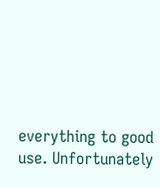everything to good use. Unfortunately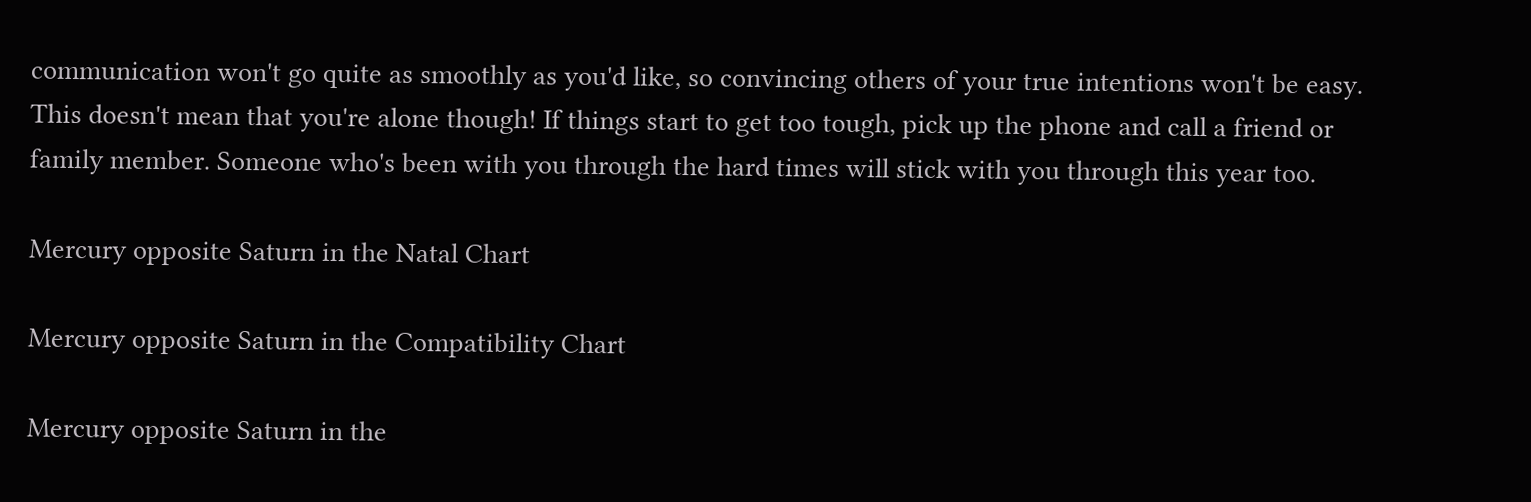communication won't go quite as smoothly as you'd like, so convincing others of your true intentions won't be easy. This doesn't mean that you're alone though! If things start to get too tough, pick up the phone and call a friend or family member. Someone who's been with you through the hard times will stick with you through this year too.

Mercury opposite Saturn in the Natal Chart

Mercury opposite Saturn in the Compatibility Chart

Mercury opposite Saturn in the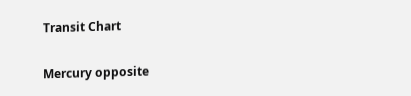Transit Chart

Mercury opposite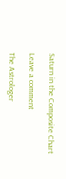Saturn in the Composite Chart

Leave a comment

The Astrologer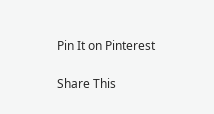Pin It on Pinterest

Share This